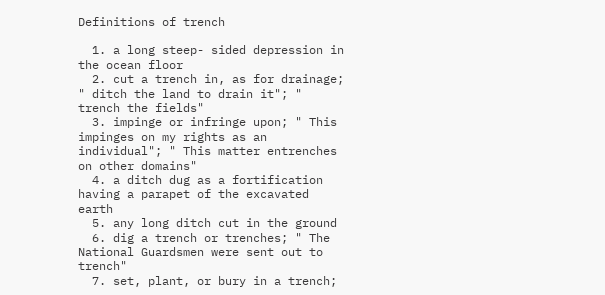Definitions of trench

  1. a long steep- sided depression in the ocean floor
  2. cut a trench in, as for drainage; " ditch the land to drain it"; " trench the fields"
  3. impinge or infringe upon; " This impinges on my rights as an individual"; " This matter entrenches on other domains"
  4. a ditch dug as a fortification having a parapet of the excavated earth
  5. any long ditch cut in the ground
  6. dig a trench or trenches; " The National Guardsmen were sent out to trench"
  7. set, plant, or bury in a trench;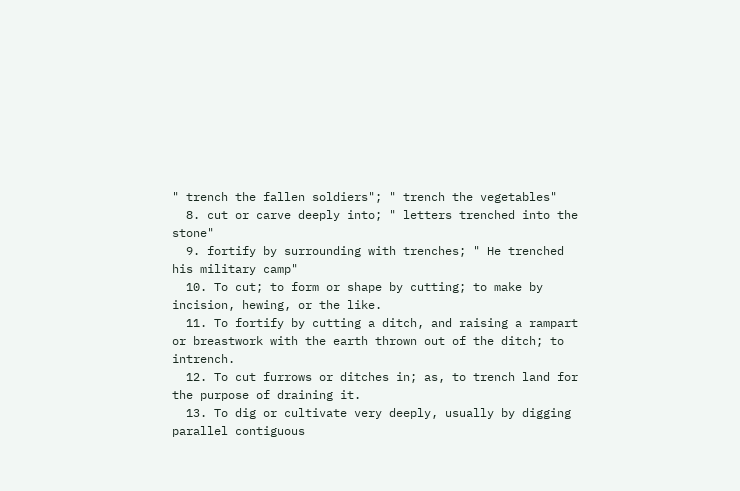" trench the fallen soldiers"; " trench the vegetables"
  8. cut or carve deeply into; " letters trenched into the stone"
  9. fortify by surrounding with trenches; " He trenched his military camp"
  10. To cut; to form or shape by cutting; to make by incision, hewing, or the like.
  11. To fortify by cutting a ditch, and raising a rampart or breastwork with the earth thrown out of the ditch; to intrench.
  12. To cut furrows or ditches in; as, to trench land for the purpose of draining it.
  13. To dig or cultivate very deeply, usually by digging parallel contiguous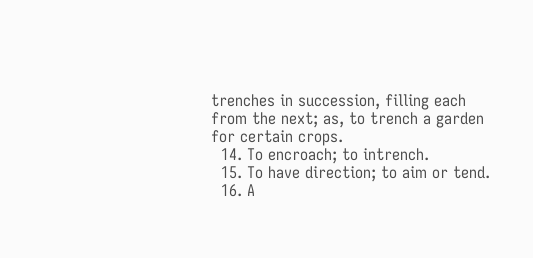trenches in succession, filling each from the next; as, to trench a garden for certain crops.
  14. To encroach; to intrench.
  15. To have direction; to aim or tend.
  16. A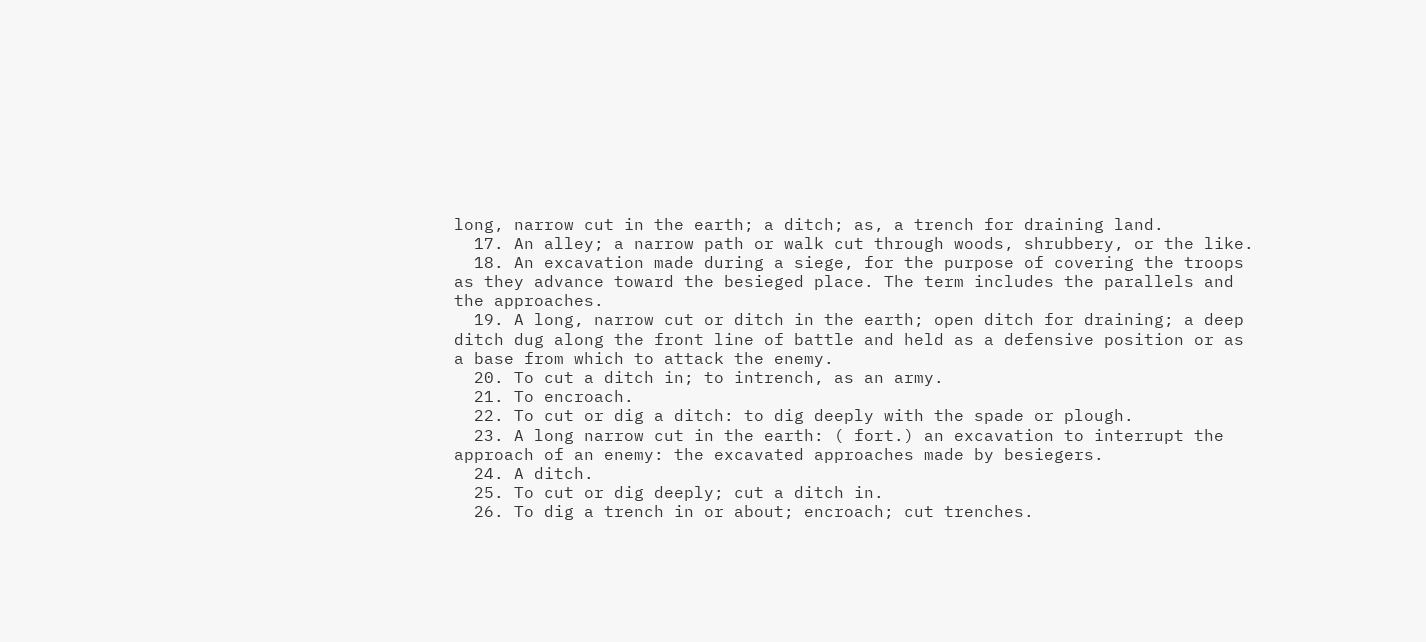long, narrow cut in the earth; a ditch; as, a trench for draining land.
  17. An alley; a narrow path or walk cut through woods, shrubbery, or the like.
  18. An excavation made during a siege, for the purpose of covering the troops as they advance toward the besieged place. The term includes the parallels and the approaches.
  19. A long, narrow cut or ditch in the earth; open ditch for draining; a deep ditch dug along the front line of battle and held as a defensive position or as a base from which to attack the enemy.
  20. To cut a ditch in; to intrench, as an army.
  21. To encroach.
  22. To cut or dig a ditch: to dig deeply with the spade or plough.
  23. A long narrow cut in the earth: ( fort.) an excavation to interrupt the approach of an enemy: the excavated approaches made by besiegers.
  24. A ditch.
  25. To cut or dig deeply; cut a ditch in.
  26. To dig a trench in or about; encroach; cut trenches.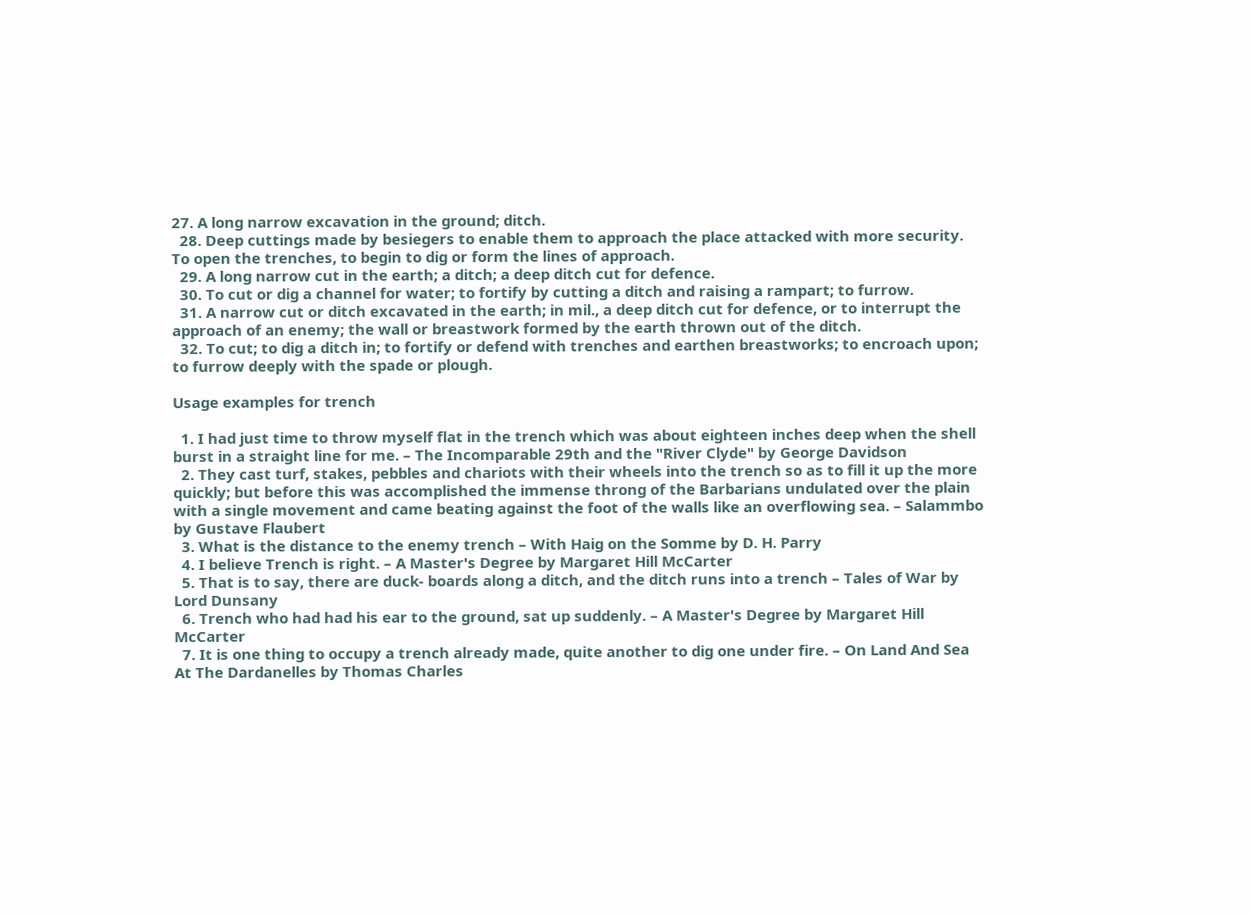27. A long narrow excavation in the ground; ditch.
  28. Deep cuttings made by besiegers to enable them to approach the place attacked with more security. To open the trenches, to begin to dig or form the lines of approach.
  29. A long narrow cut in the earth; a ditch; a deep ditch cut for defence.
  30. To cut or dig a channel for water; to fortify by cutting a ditch and raising a rampart; to furrow.
  31. A narrow cut or ditch excavated in the earth; in mil., a deep ditch cut for defence, or to interrupt the approach of an enemy; the wall or breastwork formed by the earth thrown out of the ditch.
  32. To cut; to dig a ditch in; to fortify or defend with trenches and earthen breastworks; to encroach upon; to furrow deeply with the spade or plough.

Usage examples for trench

  1. I had just time to throw myself flat in the trench which was about eighteen inches deep when the shell burst in a straight line for me. – The Incomparable 29th and the "River Clyde" by George Davidson
  2. They cast turf, stakes, pebbles and chariots with their wheels into the trench so as to fill it up the more quickly; but before this was accomplished the immense throng of the Barbarians undulated over the plain with a single movement and came beating against the foot of the walls like an overflowing sea. – Salammbo by Gustave Flaubert
  3. What is the distance to the enemy trench – With Haig on the Somme by D. H. Parry
  4. I believe Trench is right. – A Master's Degree by Margaret Hill McCarter
  5. That is to say, there are duck- boards along a ditch, and the ditch runs into a trench – Tales of War by Lord Dunsany
  6. Trench who had had his ear to the ground, sat up suddenly. – A Master's Degree by Margaret Hill McCarter
  7. It is one thing to occupy a trench already made, quite another to dig one under fire. – On Land And Sea At The Dardanelles by Thomas Charles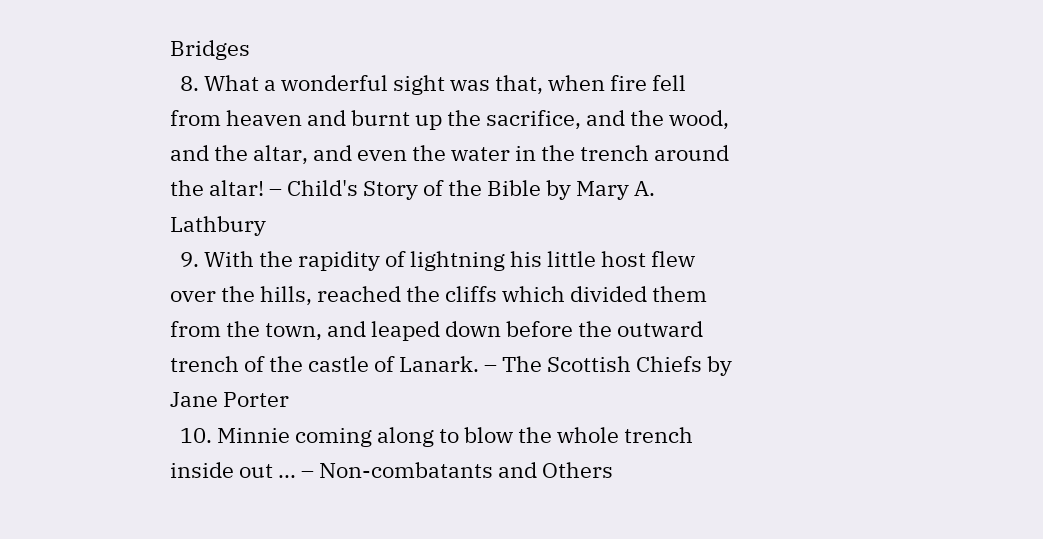Bridges
  8. What a wonderful sight was that, when fire fell from heaven and burnt up the sacrifice, and the wood, and the altar, and even the water in the trench around the altar! – Child's Story of the Bible by Mary A. Lathbury
  9. With the rapidity of lightning his little host flew over the hills, reached the cliffs which divided them from the town, and leaped down before the outward trench of the castle of Lanark. – The Scottish Chiefs by Jane Porter
  10. Minnie coming along to blow the whole trench inside out ... – Non-combatants and Others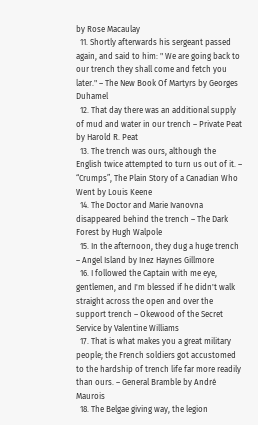by Rose Macaulay
  11. Shortly afterwards his sergeant passed again, and said to him: " We are going back to our trench they shall come and fetch you later." – The New Book Of Martyrs by Georges Duhamel
  12. That day there was an additional supply of mud and water in our trench – Private Peat by Harold R. Peat
  13. The trench was ours, although the English twice attempted to turn us out of it. – “Crumps”, The Plain Story of a Canadian Who Went by Louis Keene
  14. The Doctor and Marie Ivanovna disappeared behind the trench – The Dark Forest by Hugh Walpole
  15. In the afternoon, they dug a huge trench – Angel Island by Inez Haynes Gillmore
  16. I followed the Captain with me eye, gentlemen, and I'm blessed if he didn't walk straight across the open and over the support trench – Okewood of the Secret Service by Valentine Williams
  17. That is what makes you a great military people; the French soldiers got accustomed to the hardship of trench life far more readily than ours. – General Bramble by André Maurois
  18. The Belgae giving way, the legion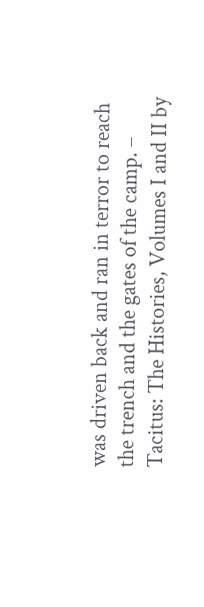was driven back and ran in terror to reach the trench and the gates of the camp. – Tacitus: The Histories, Volumes I and II by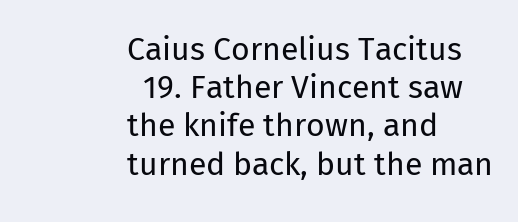Caius Cornelius Tacitus
  19. Father Vincent saw the knife thrown, and turned back, but the man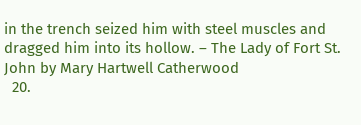in the trench seized him with steel muscles and dragged him into its hollow. – The Lady of Fort St. John by Mary Hartwell Catherwood
  20.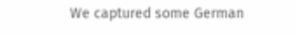We captured some German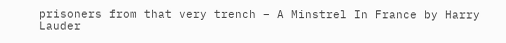prisoners from that very trench – A Minstrel In France by Harry Lauder